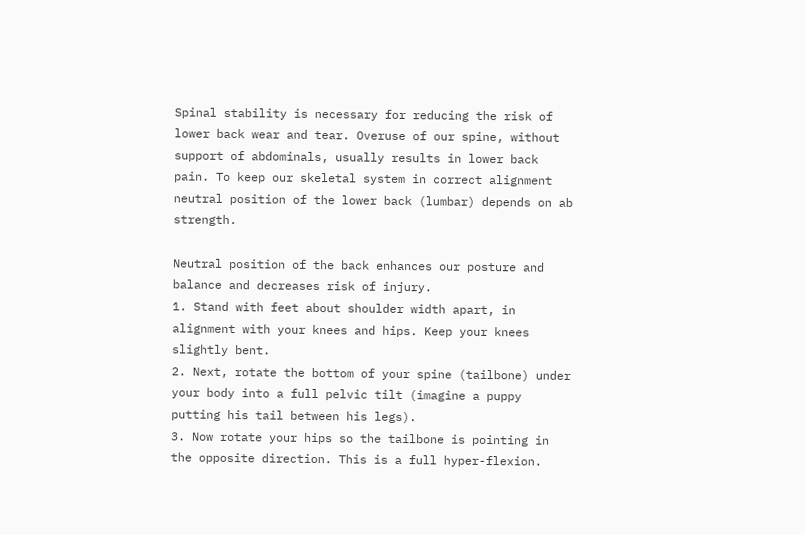Spinal stability is necessary for reducing the risk of lower back wear and tear. Overuse of our spine, without support of abdominals, usually results in lower back pain. To keep our skeletal system in correct alignment neutral position of the lower back (lumbar) depends on ab strength.

Neutral position of the back enhances our posture and balance and decreases risk of injury.
1. Stand with feet about shoulder width apart, in alignment with your knees and hips. Keep your knees slightly bent.
2. Next, rotate the bottom of your spine (tailbone) under your body into a full pelvic tilt (imagine a puppy putting his tail between his legs).
3. Now rotate your hips so the tailbone is pointing in the opposite direction. This is a full hyper-flexion.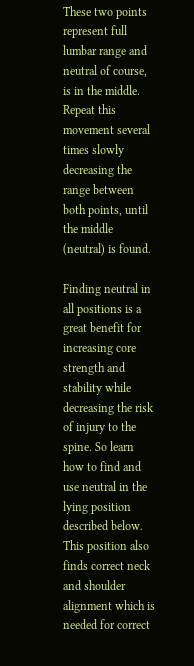These two points represent full lumbar range and neutral of course, is in the middle. Repeat this movement several times slowly decreasing the range between both points, until the middle (neutral) is found.

Finding neutral in all positions is a great benefit for increasing core strength and stability while decreasing the risk of injury to the spine. So learn how to find and use neutral in the lying position described below. This position also finds correct neck and shoulder alignment which is needed for correct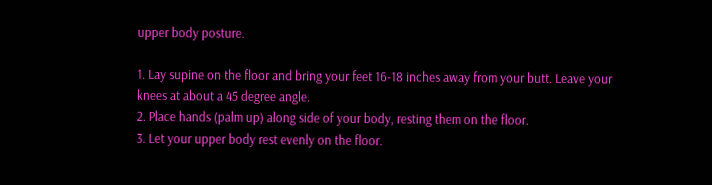upper body posture.

1. Lay supine on the floor and bring your feet 16-18 inches away from your butt. Leave your knees at about a 45 degree angle.
2. Place hands (palm up) along side of your body, resting them on the floor.
3. Let your upper body rest evenly on the floor.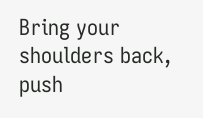Bring your shoulders back, push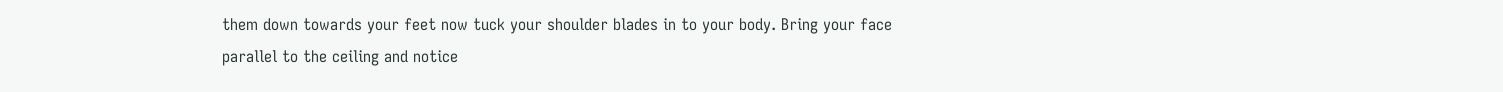them down towards your feet now tuck your shoulder blades in to your body. Bring your face parallel to the ceiling and notice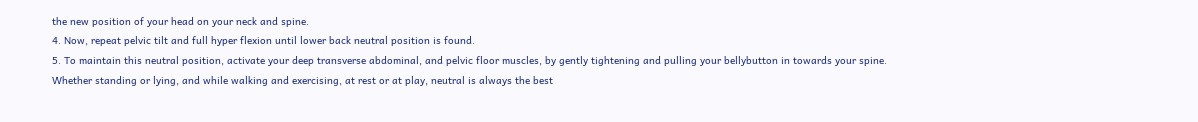the new position of your head on your neck and spine.
4. Now, repeat pelvic tilt and full hyper flexion until lower back neutral position is found.
5. To maintain this neutral position, activate your deep transverse abdominal, and pelvic floor muscles, by gently tightening and pulling your bellybutton in towards your spine. Whether standing or lying, and while walking and exercising, at rest or at play, neutral is always the best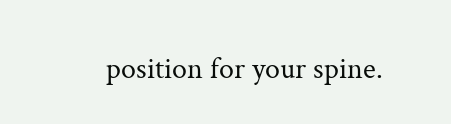position for your spine.